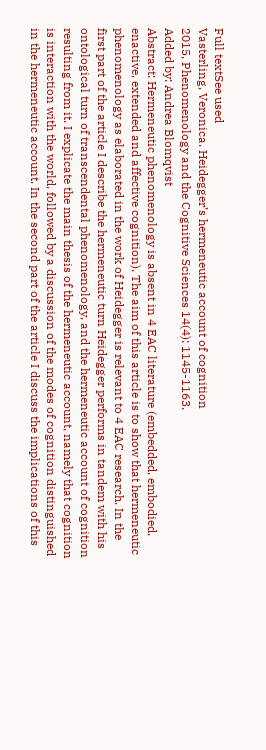Full textSee used
Vasterling, Veronica. Heidegger’s hermeneutic account of cognition
2015, Phenomenology and the Cognitive Sciences 14(4): 1145-1163.
Added by: Andrea Blomqvist
Abstract: Hermeneutic phenomenology is absent in 4 EAC literature (embedded, embodied, enactive, extended and affective cognition). The aim of this article is to show that hermeneutic phenomenology as elaborated in the work of Heidegger is relevant to 4 EAC research. In the first part of the article I describe the hermeneutic turn Heidegger performs in tandem with his ontological turn of transcendental phenomenology, and the hermeneutic account of cognition resulting from it. I explicate the main thesis of the hermeneutic account, namely that cognition is interaction with the world, followed by a discussion of the modes of cognition distinguished in the hermeneutic account. In the second part of the article I discuss the implications of this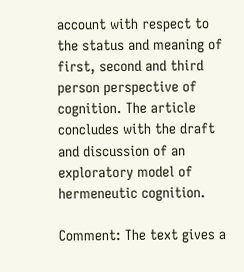account with respect to the status and meaning of first, second and third person perspective of cognition. The article concludes with the draft and discussion of an exploratory model of hermeneutic cognition.

Comment: The text gives a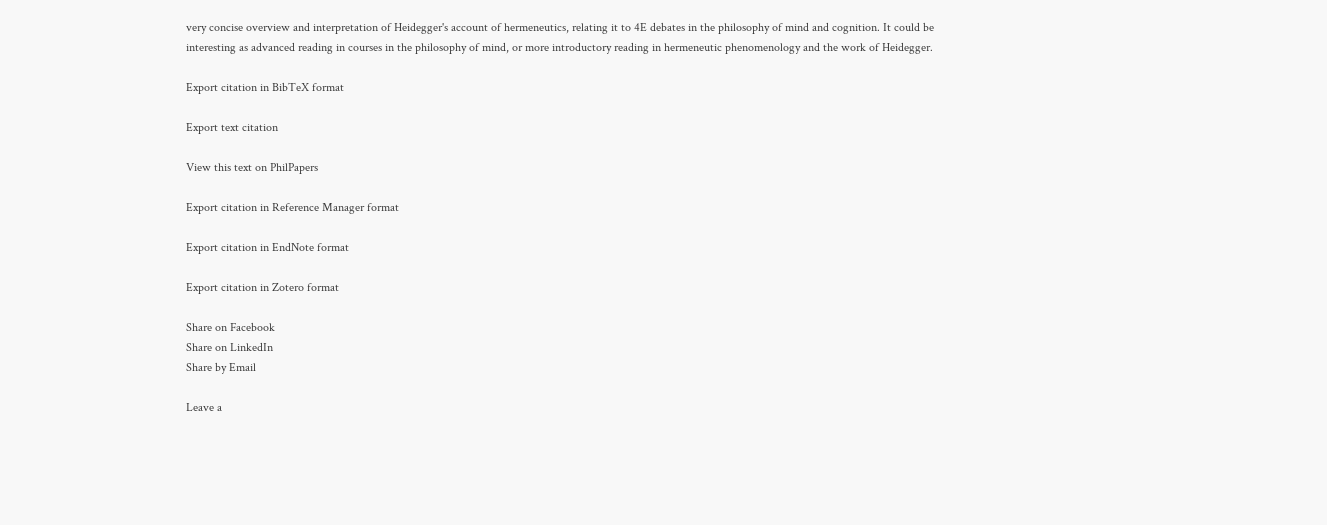very concise overview and interpretation of Heidegger's account of hermeneutics, relating it to 4E debates in the philosophy of mind and cognition. It could be interesting as advanced reading in courses in the philosophy of mind, or more introductory reading in hermeneutic phenomenology and the work of Heidegger.

Export citation in BibTeX format

Export text citation

View this text on PhilPapers

Export citation in Reference Manager format

Export citation in EndNote format

Export citation in Zotero format

Share on Facebook
Share on LinkedIn
Share by Email

Leave a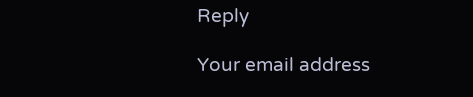Reply

Your email address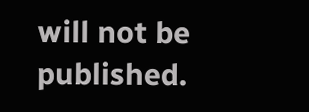will not be published.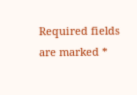Required fields are marked *